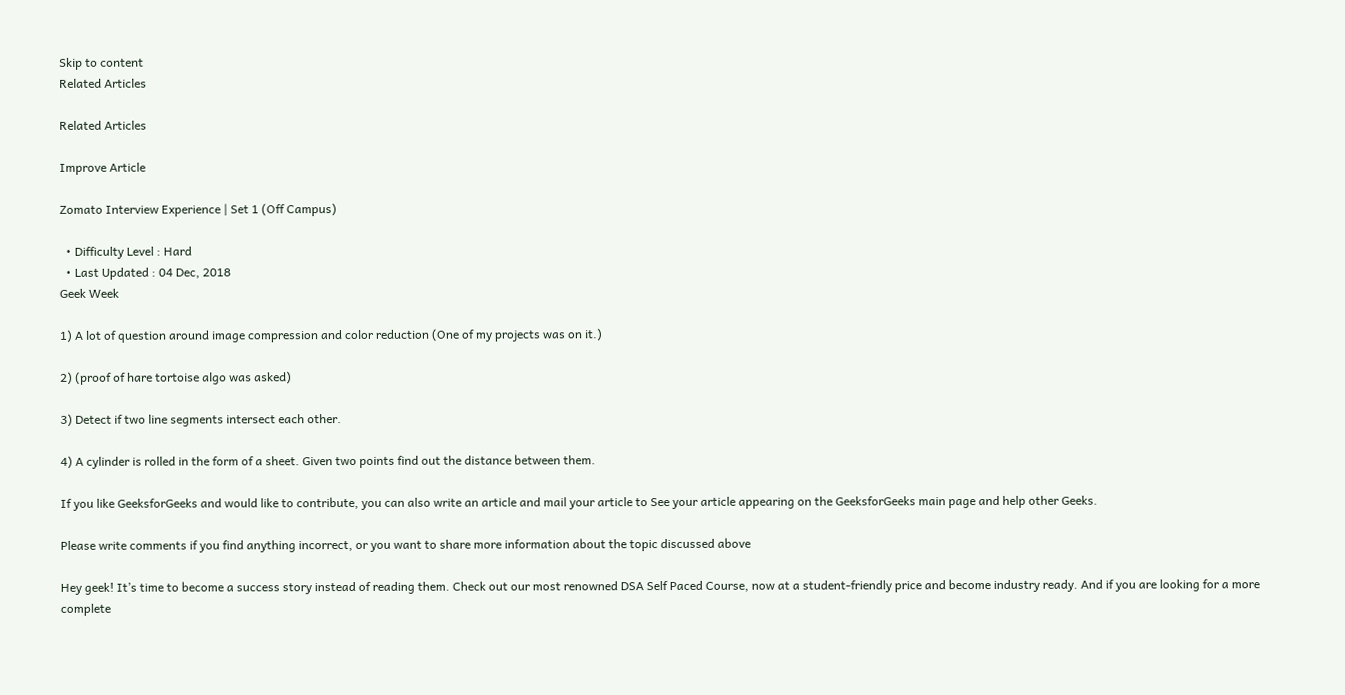Skip to content
Related Articles

Related Articles

Improve Article

Zomato Interview Experience | Set 1 (Off Campus)

  • Difficulty Level : Hard
  • Last Updated : 04 Dec, 2018
Geek Week

1) A lot of question around image compression and color reduction (One of my projects was on it.)

2) (proof of hare tortoise algo was asked)

3) Detect if two line segments intersect each other.

4) A cylinder is rolled in the form of a sheet. Given two points find out the distance between them.

If you like GeeksforGeeks and would like to contribute, you can also write an article and mail your article to See your article appearing on the GeeksforGeeks main page and help other Geeks.

Please write comments if you find anything incorrect, or you want to share more information about the topic discussed above

Hey geek! It’s time to become a success story instead of reading them. Check out our most renowned DSA Self Paced Course, now at a student-friendly price and become industry ready. And if you are looking for a more complete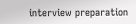interview preparation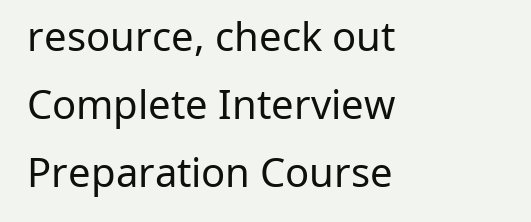resource, check out Complete Interview Preparation Course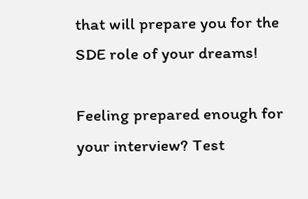that will prepare you for the SDE role of your dreams!

Feeling prepared enough for your interview? Test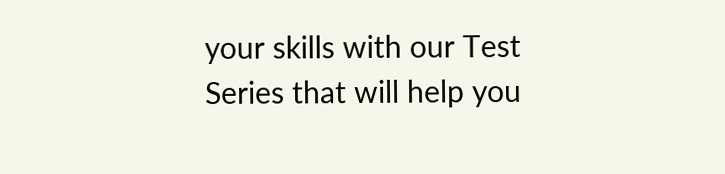your skills with our Test Series that will help you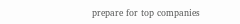prepare for top companies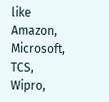like Amazon, Microsoft, TCS, Wipro,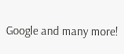Google and many more!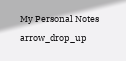My Personal Notes arrow_drop_up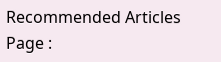Recommended Articles
Page :